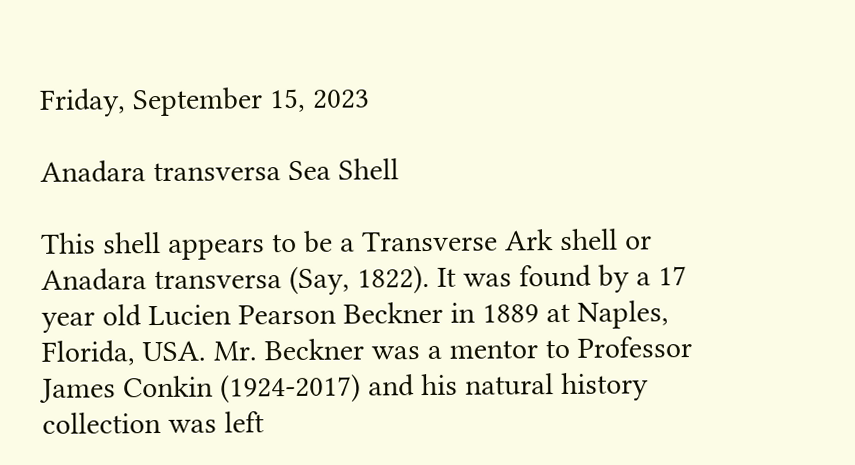Friday, September 15, 2023

Anadara transversa Sea Shell

This shell appears to be a Transverse Ark shell or Anadara transversa (Say, 1822). It was found by a 17 year old Lucien Pearson Beckner in 1889 at Naples, Florida, USA. Mr. Beckner was a mentor to Professor James Conkin (1924-2017) and his natural history collection was left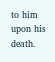to him upon his death.